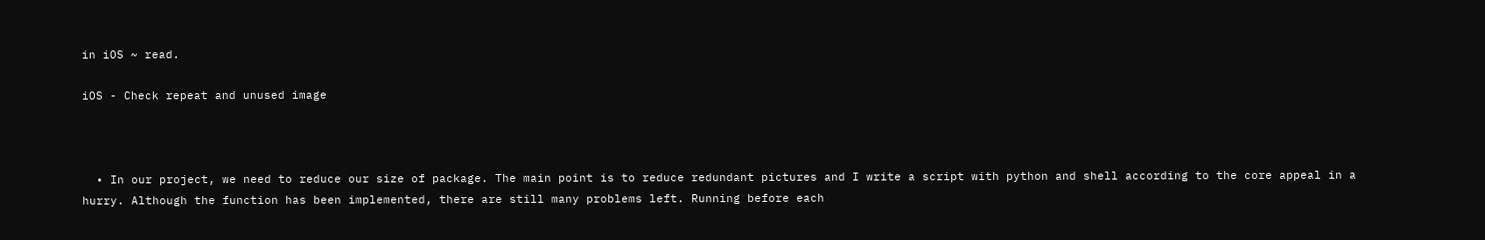in iOS ~ read.

iOS - Check repeat and unused image



  • In our project, we need to reduce our size of package. The main point is to reduce redundant pictures and I write a script with python and shell according to the core appeal in a hurry. Although the function has been implemented, there are still many problems left. Running before each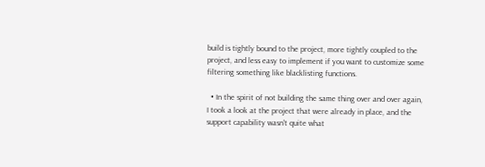build is tightly bound to the project, more tightly coupled to the project, and less easy to implement if you want to customize some filtering something like blacklisting functions.

  • In the spirit of not building the same thing over and over again, I took a look at the project that were already in place, and the support capability wasn't quite what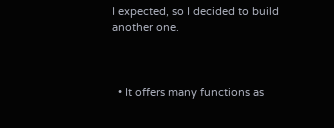I expected, so I decided to build another one.



  • It offers many functions as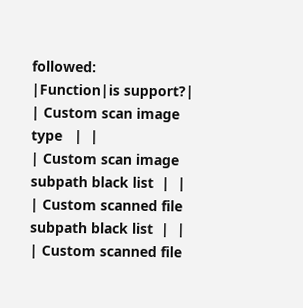followed:
|Function|is support?|
| Custom scan image type   |  |
| Custom scan image subpath black list  |  |
| Custom scanned file subpath black list  |  |
| Custom scanned file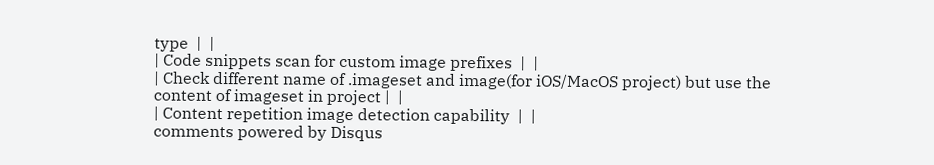type  |  |
| Code snippets scan for custom image prefixes  |  |
| Check different name of .imageset and image(for iOS/MacOS project) but use the content of imageset in project |  |
| Content repetition image detection capability  |  |
comments powered by Disqus